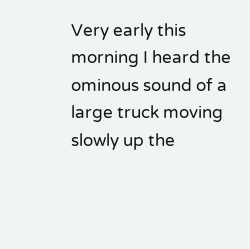Very early this morning I heard the ominous sound of a large truck moving slowly up the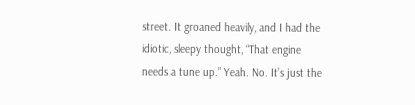street. It groaned heavily, and I had the idiotic, sleepy thought, “That engine needs a tune up.” Yeah. No. It’s just the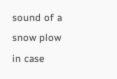sound of a snow plow in case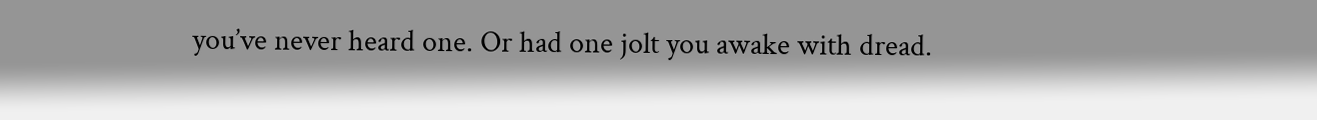you’ve never heard one. Or had one jolt you awake with dread.